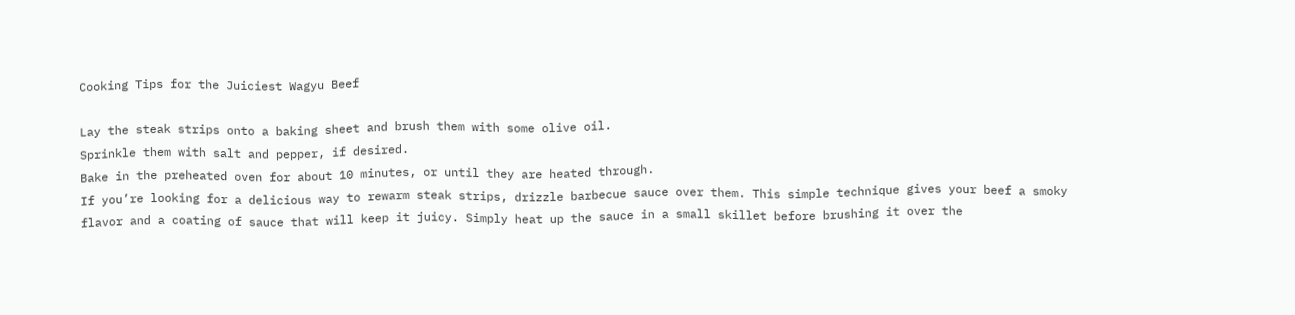Cooking Tips for the Juiciest Wagyu Beef

Lay the steak strips onto a baking sheet and brush them with some olive oil.
Sprinkle them with salt and pepper, if desired.
Bake in the preheated oven for about 10 minutes, or until they are heated through.
If you’re looking for a delicious way to rewarm steak strips, drizzle barbecue sauce over them. This simple technique gives your beef a smoky flavor and a coating of sauce that will keep it juicy. Simply heat up the sauce in a small skillet before brushing it over the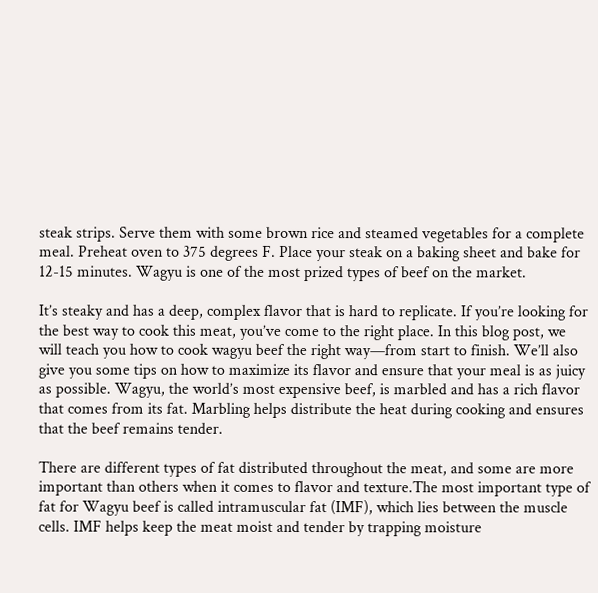steak strips. Serve them with some brown rice and steamed vegetables for a complete meal. Preheat oven to 375 degrees F. Place your steak on a baking sheet and bake for 12-15 minutes. Wagyu is one of the most prized types of beef on the market.

It’s steaky and has a deep, complex flavor that is hard to replicate. If you’re looking for the best way to cook this meat, you’ve come to the right place. In this blog post, we will teach you how to cook wagyu beef the right way—from start to finish. We’ll also give you some tips on how to maximize its flavor and ensure that your meal is as juicy as possible. Wagyu, the world’s most expensive beef, is marbled and has a rich flavor that comes from its fat. Marbling helps distribute the heat during cooking and ensures that the beef remains tender.

There are different types of fat distributed throughout the meat, and some are more important than others when it comes to flavor and texture.The most important type of fat for Wagyu beef is called intramuscular fat (IMF), which lies between the muscle cells. IMF helps keep the meat moist and tender by trapping moisture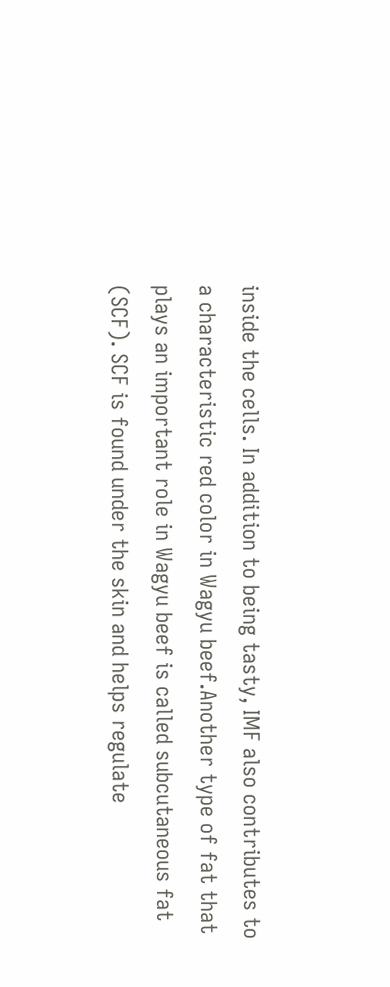inside the cells. In addition to being tasty, IMF also contributes to a characteristic red color in Wagyu beef.Another type of fat that plays an important role in Wagyu beef is called subcutaneous fat (SCF). SCF is found under the skin and helps regulate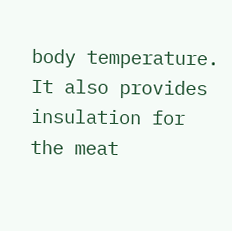body temperature. It also provides insulation for the meat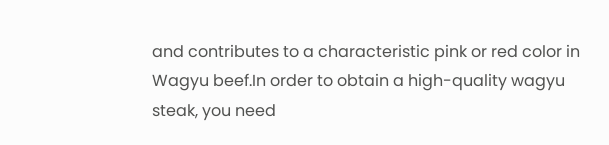and contributes to a characteristic pink or red color in Wagyu beef.In order to obtain a high-quality wagyu steak, you need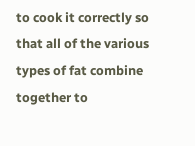to cook it correctly so that all of the various types of fat combine together to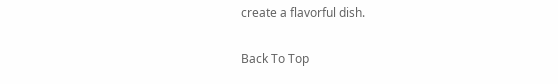create a flavorful dish.

Back To Top